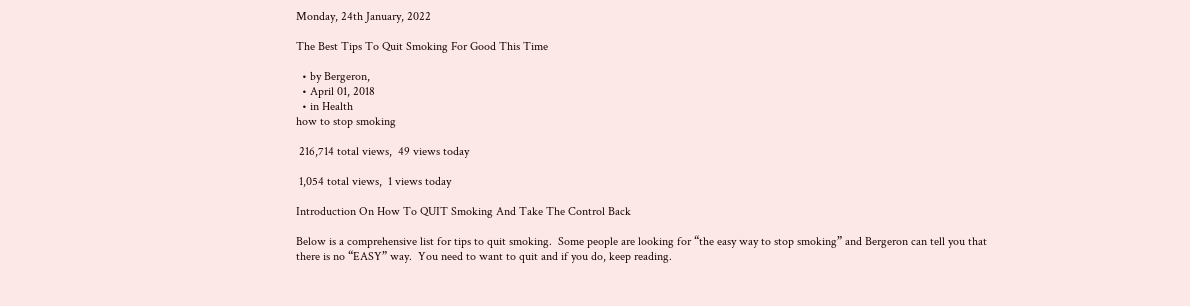Monday, 24th January, 2022

The Best Tips To Quit Smoking For Good This Time

  • by Bergeron,
  • April 01, 2018
  • in Health
how to stop smoking

 216,714 total views,  49 views today

 1,054 total views,  1 views today

Introduction On How To QUIT Smoking And Take The Control Back

Below is a comprehensive list for tips to quit smoking.  Some people are looking for “the easy way to stop smoking” and Bergeron can tell you that there is no “EASY” way.  You need to want to quit and if you do, keep reading.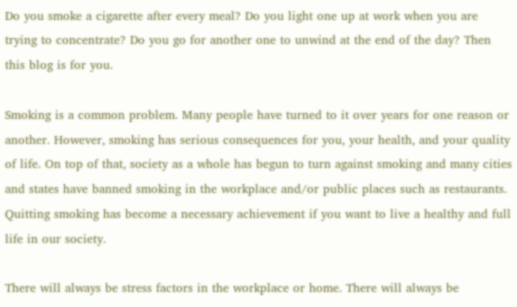Do you smoke a cigarette after every meal? Do you light one up at work when you are trying to concentrate? Do you go for another one to unwind at the end of the day? Then this blog is for you.

Smoking is a common problem. Many people have turned to it over years for one reason or another. However, smoking has serious consequences for you, your health, and your quality of life. On top of that, society as a whole has begun to turn against smoking and many cities and states have banned smoking in the workplace and/or public places such as restaurants. Quitting smoking has become a necessary achievement if you want to live a healthy and full life in our society.

There will always be stress factors in the workplace or home. There will always be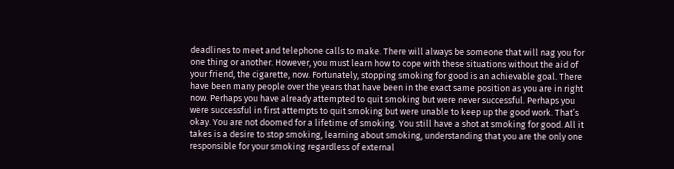deadlines to meet and telephone calls to make. There will always be someone that will nag you for one thing or another. However, you must learn how to cope with these situations without the aid of your friend, the cigarette, now. Fortunately, stopping smoking for good is an achievable goal. There have been many people over the years that have been in the exact same position as you are in right now. Perhaps you have already attempted to quit smoking but were never successful. Perhaps you were successful in first attempts to quit smoking but were unable to keep up the good work. That’s okay. You are not doomed for a lifetime of smoking. You still have a shot at smoking for good. All it takes is a desire to stop smoking, learning about smoking, understanding that you are the only one responsible for your smoking regardless of external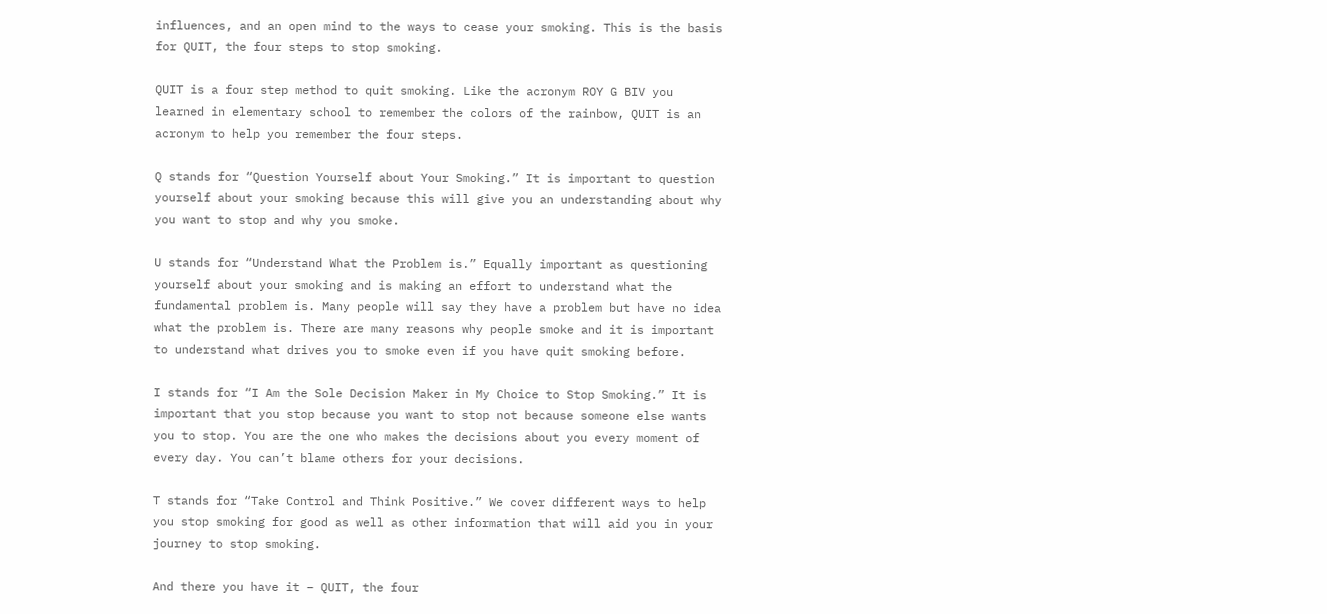influences, and an open mind to the ways to cease your smoking. This is the basis for QUIT, the four steps to stop smoking.

QUIT is a four step method to quit smoking. Like the acronym ROY G BIV you learned in elementary school to remember the colors of the rainbow, QUIT is an acronym to help you remember the four steps.

Q stands for “Question Yourself about Your Smoking.” It is important to question yourself about your smoking because this will give you an understanding about why you want to stop and why you smoke.

U stands for “Understand What the Problem is.” Equally important as questioning yourself about your smoking and is making an effort to understand what the fundamental problem is. Many people will say they have a problem but have no idea what the problem is. There are many reasons why people smoke and it is important to understand what drives you to smoke even if you have quit smoking before.

I stands for “I Am the Sole Decision Maker in My Choice to Stop Smoking.” It is important that you stop because you want to stop not because someone else wants you to stop. You are the one who makes the decisions about you every moment of every day. You can’t blame others for your decisions.

T stands for “Take Control and Think Positive.” We cover different ways to help you stop smoking for good as well as other information that will aid you in your journey to stop smoking.

And there you have it – QUIT, the four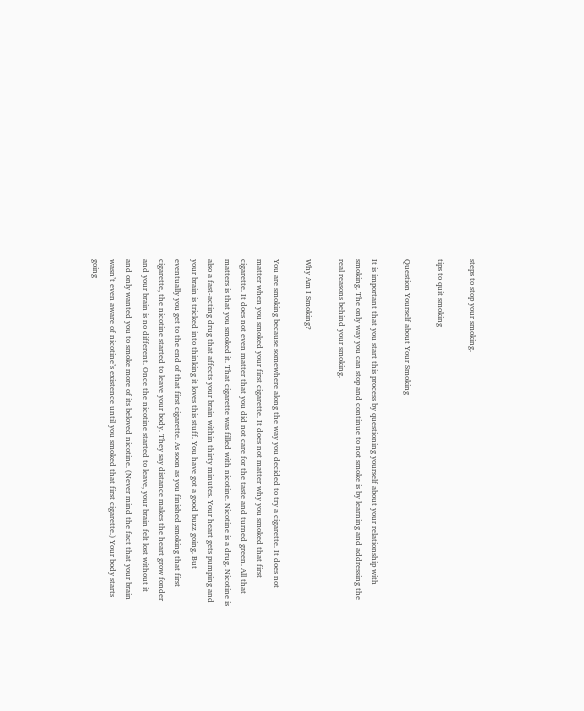steps to stop your smoking.

tips to quit smoking

Question Yourself about Your Smoking

It is important that you start this process by questioning yourself about your relationship with smoking. The only way you can stop and continue to not smoke is by learning and addressing the real reasons behind your smoking.

Why Am I Smoking?

You are smoking because somewhere along the way you decided to try a cigarette. It does not matter when you smoked your first cigarette. It does not matter why you smoked that first cigarette. It does not even matter that you did not care for the taste and turned green. All that matters is that you smoked it. That cigarette was filled with nicotine. Nicotine is a drug. Nicotine is also a fast-acting drug that affects your brain within thirty minutes. Your heart gets pumping and your brain is tricked into thinking it loves this stuff. You have got a good buzz going. But eventually you get to the end of that first cigarette. As soon as you finished smoking that first cigarette, the nicotine started to leave your body. They say distance makes the heart grow fonder and your brain is no different. Once the nicotine started to leave, your brain felt lost without it and only wanted you to smoke more of its beloved nicotine. (Never mind the fact that your brain wasn’t even aware of nicotine’s existence until you smoked that first cigarette.) Your body starts going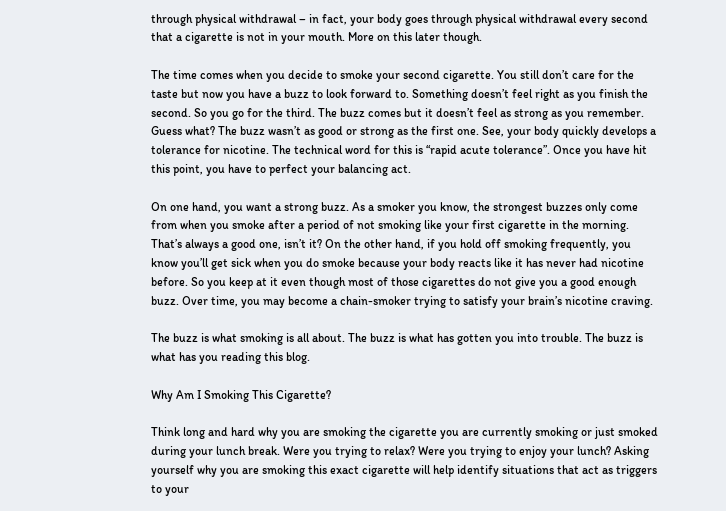through physical withdrawal – in fact, your body goes through physical withdrawal every second that a cigarette is not in your mouth. More on this later though.

The time comes when you decide to smoke your second cigarette. You still don’t care for the taste but now you have a buzz to look forward to. Something doesn’t feel right as you finish the second. So you go for the third. The buzz comes but it doesn’t feel as strong as you remember. Guess what? The buzz wasn’t as good or strong as the first one. See, your body quickly develops a tolerance for nicotine. The technical word for this is “rapid acute tolerance”. Once you have hit this point, you have to perfect your balancing act.

On one hand, you want a strong buzz. As a smoker you know, the strongest buzzes only come from when you smoke after a period of not smoking like your first cigarette in the morning. That’s always a good one, isn’t it? On the other hand, if you hold off smoking frequently, you know you’ll get sick when you do smoke because your body reacts like it has never had nicotine before. So you keep at it even though most of those cigarettes do not give you a good enough buzz. Over time, you may become a chain-smoker trying to satisfy your brain’s nicotine craving.

The buzz is what smoking is all about. The buzz is what has gotten you into trouble. The buzz is what has you reading this blog.

Why Am I Smoking This Cigarette?

Think long and hard why you are smoking the cigarette you are currently smoking or just smoked during your lunch break. Were you trying to relax? Were you trying to enjoy your lunch? Asking yourself why you are smoking this exact cigarette will help identify situations that act as triggers to your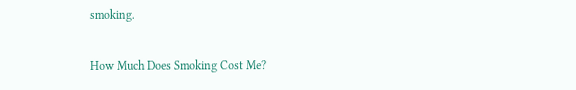smoking.

How Much Does Smoking Cost Me?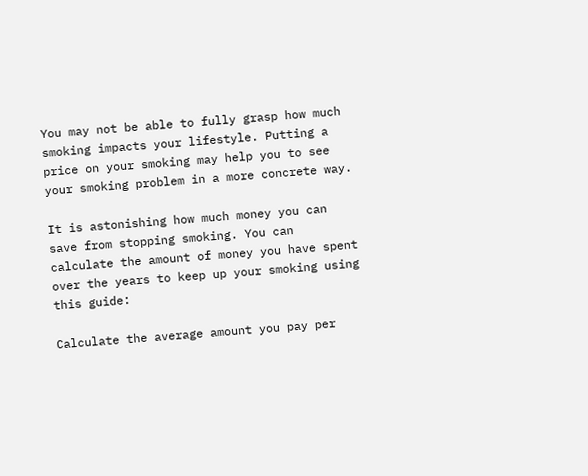You may not be able to fully grasp how much smoking impacts your lifestyle. Putting a price on your smoking may help you to see your smoking problem in a more concrete way.

It is astonishing how much money you can save from stopping smoking. You can calculate the amount of money you have spent over the years to keep up your smoking using this guide:

Calculate the average amount you pay per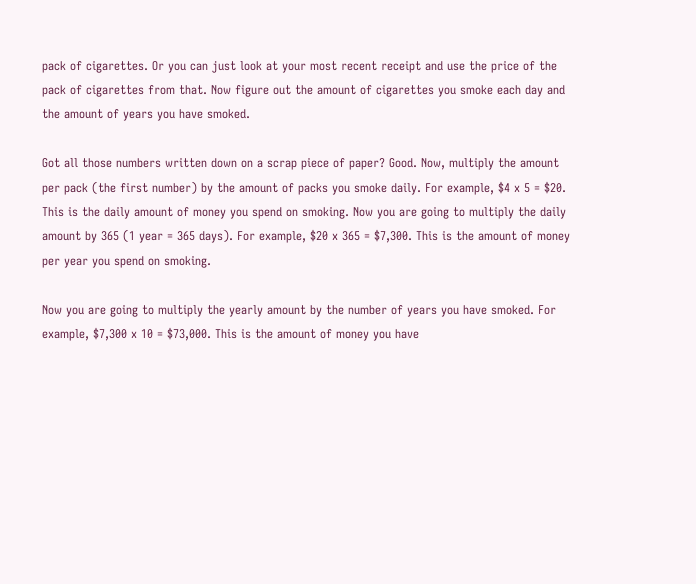pack of cigarettes. Or you can just look at your most recent receipt and use the price of the pack of cigarettes from that. Now figure out the amount of cigarettes you smoke each day and the amount of years you have smoked.

Got all those numbers written down on a scrap piece of paper? Good. Now, multiply the amount per pack (the first number) by the amount of packs you smoke daily. For example, $4 x 5 = $20. This is the daily amount of money you spend on smoking. Now you are going to multiply the daily amount by 365 (1 year = 365 days). For example, $20 x 365 = $7,300. This is the amount of money per year you spend on smoking.

Now you are going to multiply the yearly amount by the number of years you have smoked. For example, $7,300 x 10 = $73,000. This is the amount of money you have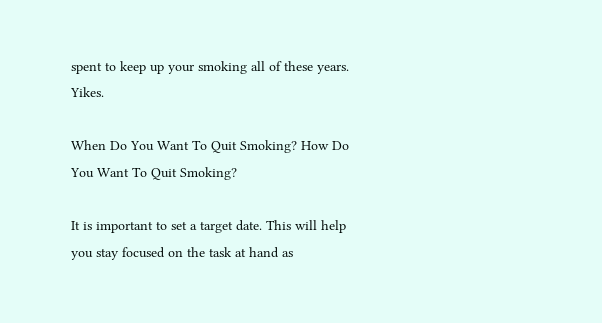spent to keep up your smoking all of these years. Yikes.

When Do You Want To Quit Smoking? How Do You Want To Quit Smoking?

It is important to set a target date. This will help you stay focused on the task at hand as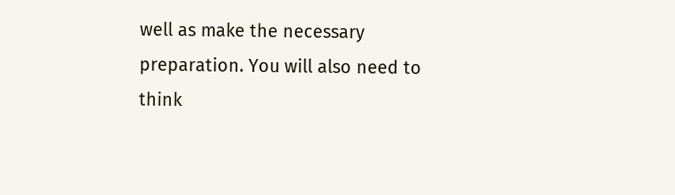well as make the necessary preparation. You will also need to think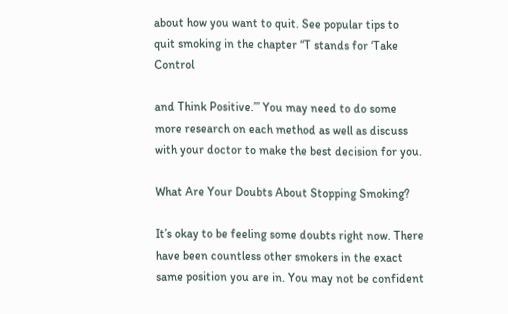about how you want to quit. See popular tips to quit smoking in the chapter “T stands for ‘Take Control

and Think Positive.’” You may need to do some more research on each method as well as discuss with your doctor to make the best decision for you.

What Are Your Doubts About Stopping Smoking?

It’s okay to be feeling some doubts right now. There have been countless other smokers in the exact same position you are in. You may not be confident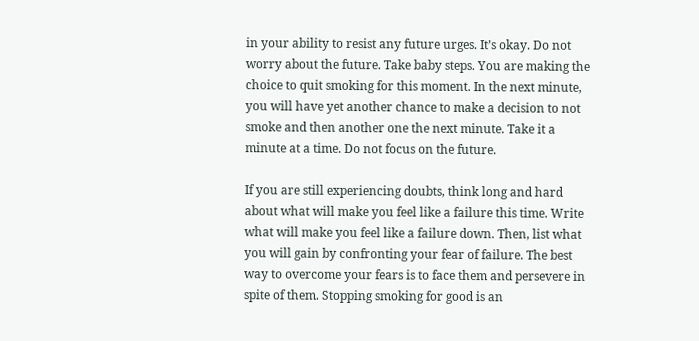in your ability to resist any future urges. It’s okay. Do not worry about the future. Take baby steps. You are making the choice to quit smoking for this moment. In the next minute, you will have yet another chance to make a decision to not smoke and then another one the next minute. Take it a minute at a time. Do not focus on the future.

If you are still experiencing doubts, think long and hard about what will make you feel like a failure this time. Write what will make you feel like a failure down. Then, list what you will gain by confronting your fear of failure. The best way to overcome your fears is to face them and persevere in spite of them. Stopping smoking for good is an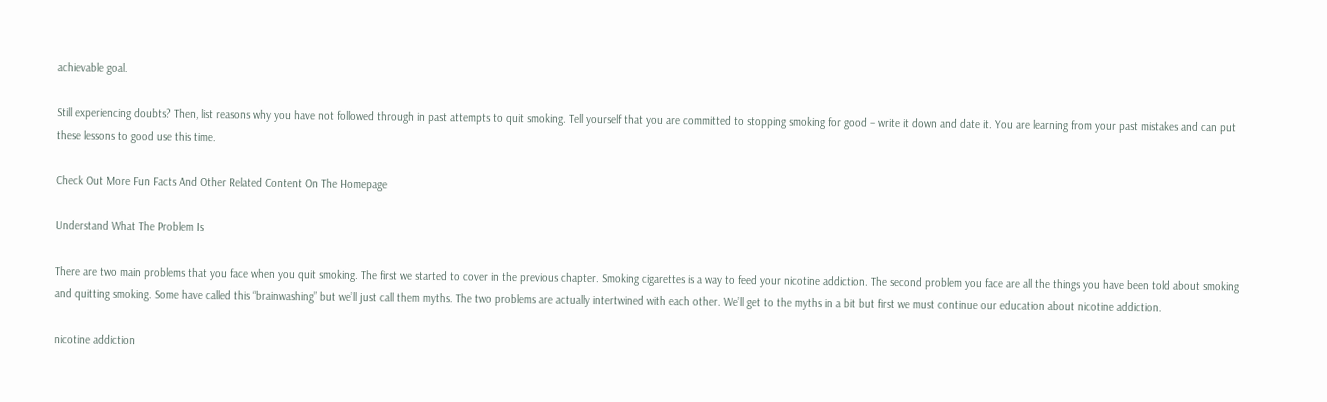achievable goal.

Still experiencing doubts? Then, list reasons why you have not followed through in past attempts to quit smoking. Tell yourself that you are committed to stopping smoking for good – write it down and date it. You are learning from your past mistakes and can put these lessons to good use this time.

Check Out More Fun Facts And Other Related Content On The Homepage

Understand What The Problem Is

There are two main problems that you face when you quit smoking. The first we started to cover in the previous chapter. Smoking cigarettes is a way to feed your nicotine addiction. The second problem you face are all the things you have been told about smoking and quitting smoking. Some have called this “brainwashing” but we’ll just call them myths. The two problems are actually intertwined with each other. We’ll get to the myths in a bit but first we must continue our education about nicotine addiction.

nicotine addiction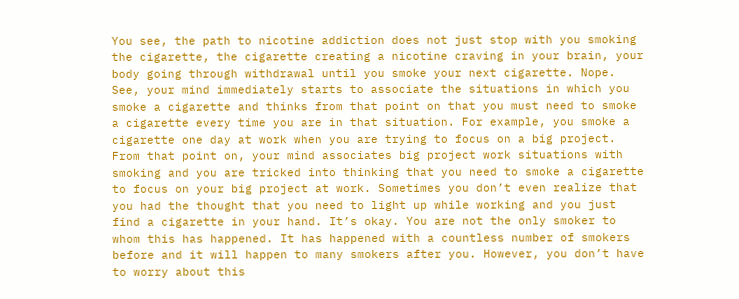You see, the path to nicotine addiction does not just stop with you smoking the cigarette, the cigarette creating a nicotine craving in your brain, your body going through withdrawal until you smoke your next cigarette. Nope. See, your mind immediately starts to associate the situations in which you smoke a cigarette and thinks from that point on that you must need to smoke a cigarette every time you are in that situation. For example, you smoke a cigarette one day at work when you are trying to focus on a big project. From that point on, your mind associates big project work situations with smoking and you are tricked into thinking that you need to smoke a cigarette to focus on your big project at work. Sometimes you don’t even realize that you had the thought that you need to light up while working and you just find a cigarette in your hand. It’s okay. You are not the only smoker to whom this has happened. It has happened with a countless number of smokers before and it will happen to many smokers after you. However, you don’t have to worry about this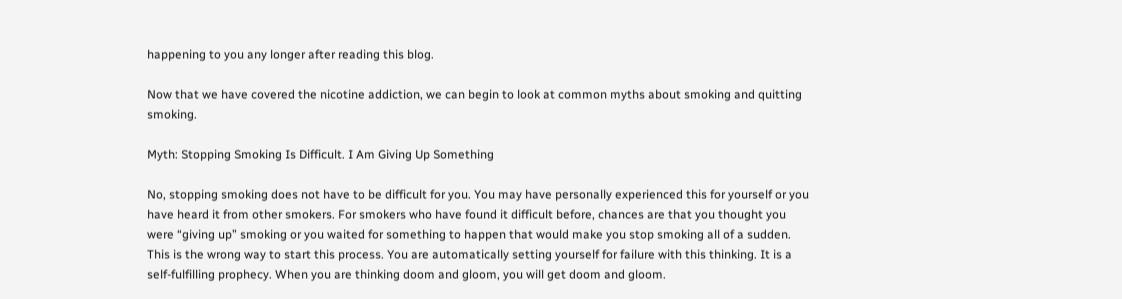happening to you any longer after reading this blog.

Now that we have covered the nicotine addiction, we can begin to look at common myths about smoking and quitting smoking.

Myth: Stopping Smoking Is Difficult. I Am Giving Up Something

No, stopping smoking does not have to be difficult for you. You may have personally experienced this for yourself or you have heard it from other smokers. For smokers who have found it difficult before, chances are that you thought you were “giving up” smoking or you waited for something to happen that would make you stop smoking all of a sudden. This is the wrong way to start this process. You are automatically setting yourself for failure with this thinking. It is a self-fulfilling prophecy. When you are thinking doom and gloom, you will get doom and gloom.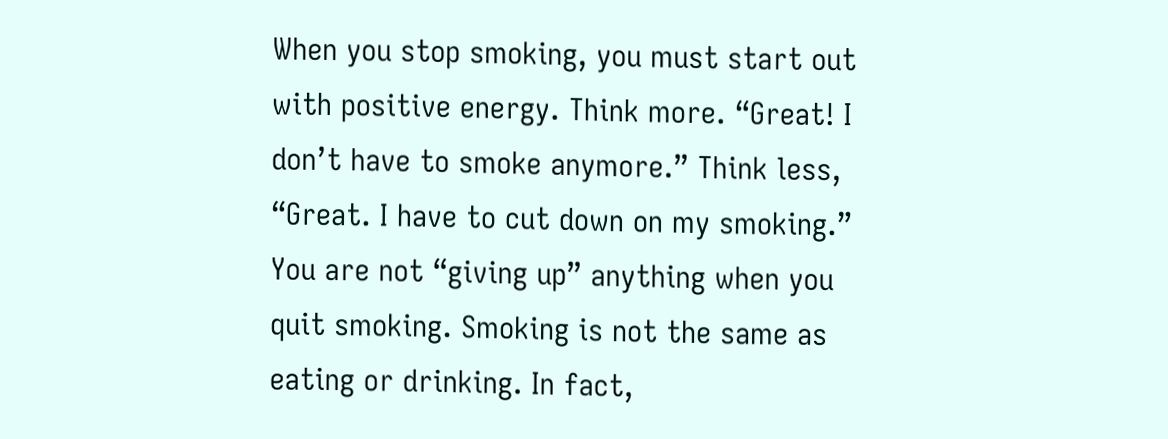When you stop smoking, you must start out with positive energy. Think more. “Great! I don’t have to smoke anymore.” Think less, “Great. I have to cut down on my smoking.” You are not “giving up” anything when you quit smoking. Smoking is not the same as eating or drinking. In fact,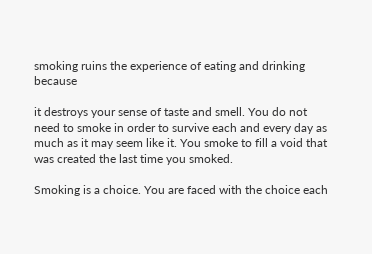smoking ruins the experience of eating and drinking because

it destroys your sense of taste and smell. You do not need to smoke in order to survive each and every day as much as it may seem like it. You smoke to fill a void that was created the last time you smoked.

Smoking is a choice. You are faced with the choice each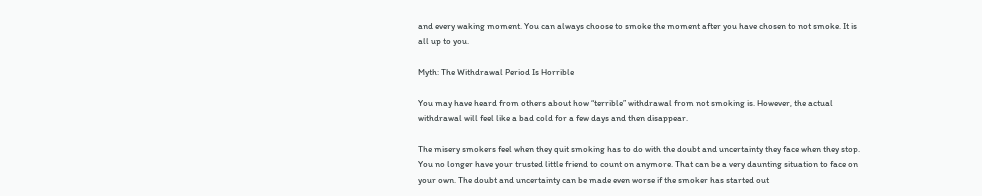and every waking moment. You can always choose to smoke the moment after you have chosen to not smoke. It is all up to you.

Myth: The Withdrawal Period Is Horrible

You may have heard from others about how “terrible” withdrawal from not smoking is. However, the actual withdrawal will feel like a bad cold for a few days and then disappear.

The misery smokers feel when they quit smoking has to do with the doubt and uncertainty they face when they stop. You no longer have your trusted little friend to count on anymore. That can be a very daunting situation to face on your own. The doubt and uncertainty can be made even worse if the smoker has started out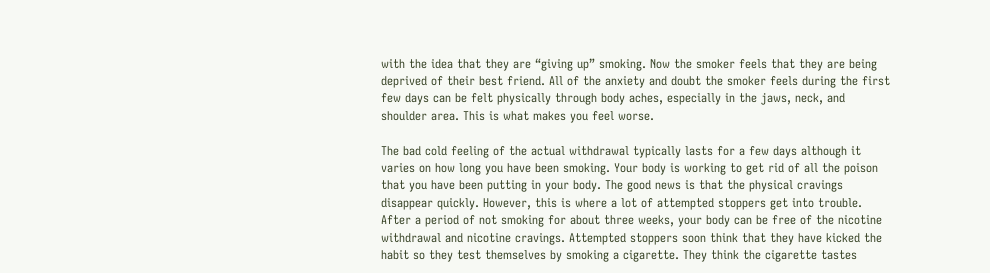with the idea that they are “giving up” smoking. Now the smoker feels that they are being deprived of their best friend. All of the anxiety and doubt the smoker feels during the first few days can be felt physically through body aches, especially in the jaws, neck, and shoulder area. This is what makes you feel worse.

The bad cold feeling of the actual withdrawal typically lasts for a few days although it varies on how long you have been smoking. Your body is working to get rid of all the poison that you have been putting in your body. The good news is that the physical cravings disappear quickly. However, this is where a lot of attempted stoppers get into trouble. After a period of not smoking for about three weeks, your body can be free of the nicotine withdrawal and nicotine cravings. Attempted stoppers soon think that they have kicked the habit so they test themselves by smoking a cigarette. They think the cigarette tastes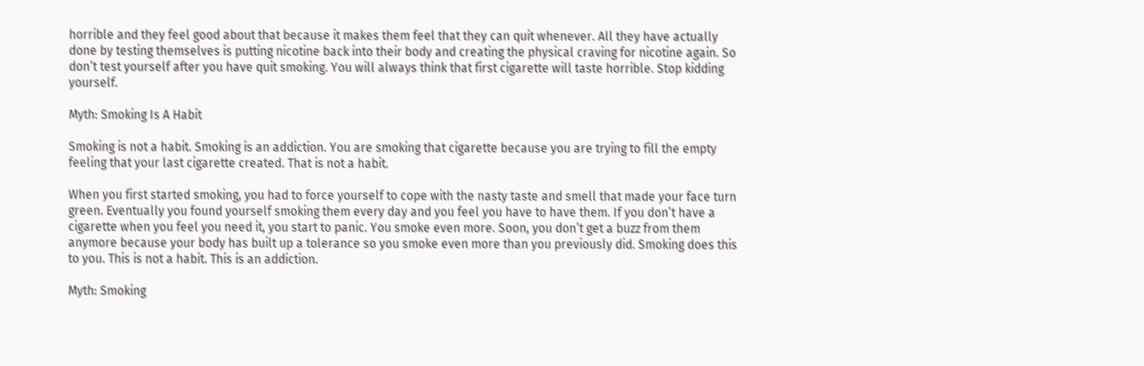horrible and they feel good about that because it makes them feel that they can quit whenever. All they have actually done by testing themselves is putting nicotine back into their body and creating the physical craving for nicotine again. So don’t test yourself after you have quit smoking. You will always think that first cigarette will taste horrible. Stop kidding yourself.

Myth: Smoking Is A Habit

Smoking is not a habit. Smoking is an addiction. You are smoking that cigarette because you are trying to fill the empty feeling that your last cigarette created. That is not a habit.

When you first started smoking, you had to force yourself to cope with the nasty taste and smell that made your face turn green. Eventually you found yourself smoking them every day and you feel you have to have them. If you don’t have a cigarette when you feel you need it, you start to panic. You smoke even more. Soon, you don’t get a buzz from them anymore because your body has built up a tolerance so you smoke even more than you previously did. Smoking does this to you. This is not a habit. This is an addiction.

Myth: Smoking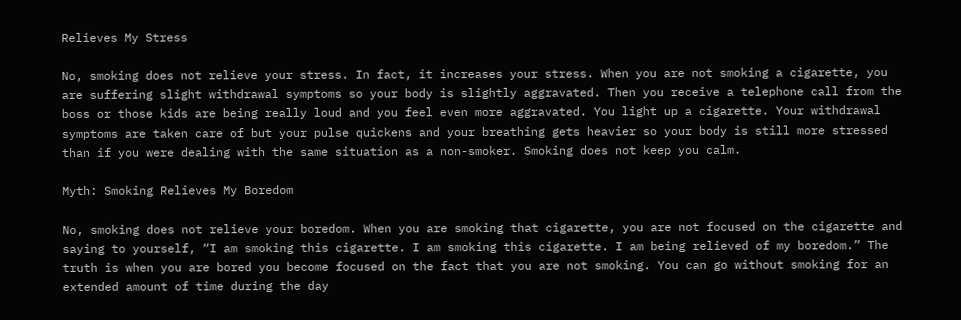Relieves My Stress

No, smoking does not relieve your stress. In fact, it increases your stress. When you are not smoking a cigarette, you are suffering slight withdrawal symptoms so your body is slightly aggravated. Then you receive a telephone call from the boss or those kids are being really loud and you feel even more aggravated. You light up a cigarette. Your withdrawal symptoms are taken care of but your pulse quickens and your breathing gets heavier so your body is still more stressed than if you were dealing with the same situation as a non-smoker. Smoking does not keep you calm.

Myth: Smoking Relieves My Boredom

No, smoking does not relieve your boredom. When you are smoking that cigarette, you are not focused on the cigarette and saying to yourself, “I am smoking this cigarette. I am smoking this cigarette. I am being relieved of my boredom.” The truth is when you are bored you become focused on the fact that you are not smoking. You can go without smoking for an extended amount of time during the day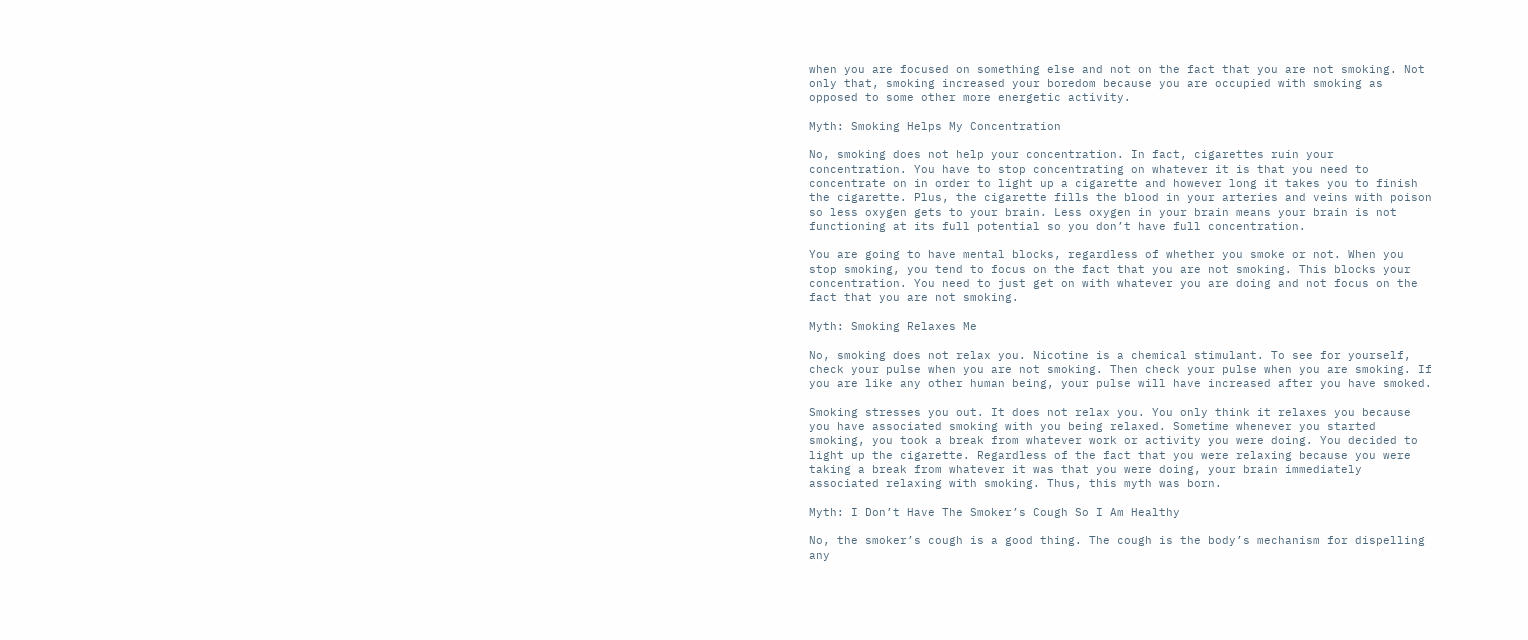when you are focused on something else and not on the fact that you are not smoking. Not only that, smoking increased your boredom because you are occupied with smoking as opposed to some other more energetic activity.

Myth: Smoking Helps My Concentration

No, smoking does not help your concentration. In fact, cigarettes ruin your concentration. You have to stop concentrating on whatever it is that you need to concentrate on in order to light up a cigarette and however long it takes you to finish the cigarette. Plus, the cigarette fills the blood in your arteries and veins with poison so less oxygen gets to your brain. Less oxygen in your brain means your brain is not functioning at its full potential so you don’t have full concentration.

You are going to have mental blocks, regardless of whether you smoke or not. When you stop smoking, you tend to focus on the fact that you are not smoking. This blocks your concentration. You need to just get on with whatever you are doing and not focus on the fact that you are not smoking.

Myth: Smoking Relaxes Me

No, smoking does not relax you. Nicotine is a chemical stimulant. To see for yourself, check your pulse when you are not smoking. Then check your pulse when you are smoking. If you are like any other human being, your pulse will have increased after you have smoked.

Smoking stresses you out. It does not relax you. You only think it relaxes you because you have associated smoking with you being relaxed. Sometime whenever you started smoking, you took a break from whatever work or activity you were doing. You decided to light up the cigarette. Regardless of the fact that you were relaxing because you were taking a break from whatever it was that you were doing, your brain immediately associated relaxing with smoking. Thus, this myth was born.

Myth: I Don’t Have The Smoker’s Cough So I Am Healthy

No, the smoker’s cough is a good thing. The cough is the body’s mechanism for dispelling any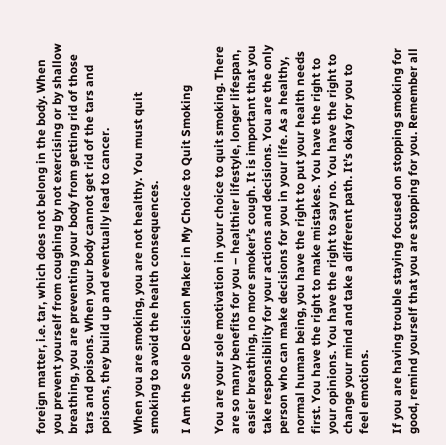foreign matter, i.e. tar, which does not belong in the body. When you prevent yourself from coughing by not exercising or by shallow breathing, you are preventing your body from getting rid of those tars and poisons. When your body cannot get rid of the tars and poisons, they build up and eventually lead to cancer.

When you are smoking, you are not healthy. You must quit smoking to avoid the health consequences.

I Am the Sole Decision Maker in My Choice to Quit Smoking

You are your sole motivation in your choice to quit smoking. There are so many benefits for you – healthier lifestyle, longer lifespan, easier breathing, no more smoker’s cough. It is important that you take responsibility for your actions and decisions. You are the only person who can make decisions for you in your life. As a healthy, normal human being, you have the right to put your health needs first. You have the right to make mistakes. You have the right to your opinions. You have the right to say no. You have the right to change your mind and take a different path. It’s okay for you to feel emotions.

If you are having trouble staying focused on stopping smoking for good, remind yourself that you are stopping for you. Remember all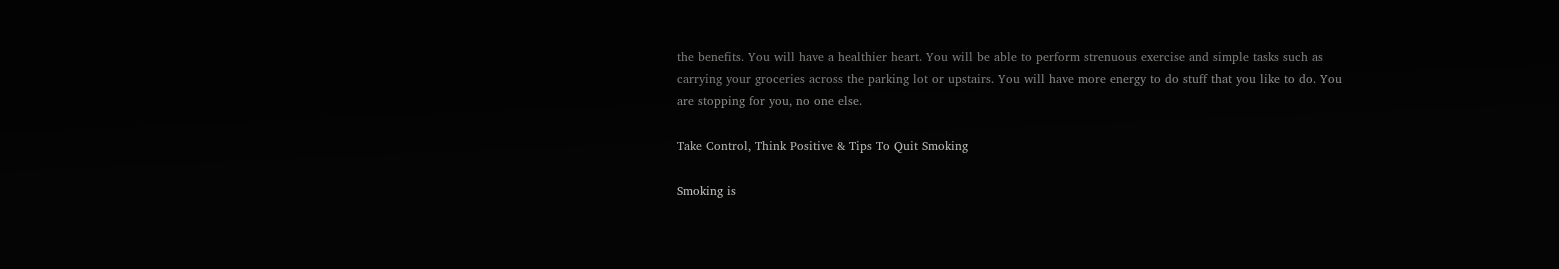the benefits. You will have a healthier heart. You will be able to perform strenuous exercise and simple tasks such as carrying your groceries across the parking lot or upstairs. You will have more energy to do stuff that you like to do. You are stopping for you, no one else.

Take Control, Think Positive & Tips To Quit Smoking

Smoking is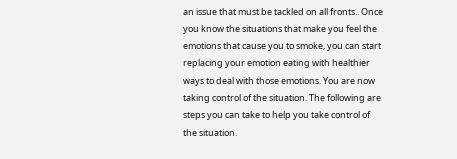an issue that must be tackled on all fronts.. Once you know the situations that make you feel the emotions that cause you to smoke, you can start replacing your emotion eating with healthier ways to deal with those emotions. You are now taking control of the situation. The following are steps you can take to help you take control of the situation.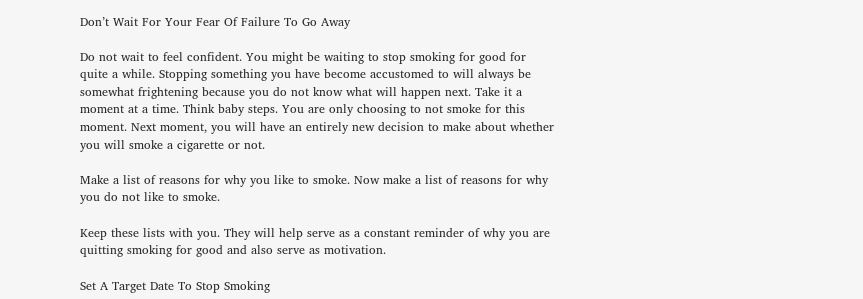Don’t Wait For Your Fear Of Failure To Go Away

Do not wait to feel confident. You might be waiting to stop smoking for good for quite a while. Stopping something you have become accustomed to will always be somewhat frightening because you do not know what will happen next. Take it a moment at a time. Think baby steps. You are only choosing to not smoke for this moment. Next moment, you will have an entirely new decision to make about whether you will smoke a cigarette or not.

Make a list of reasons for why you like to smoke. Now make a list of reasons for why you do not like to smoke.

Keep these lists with you. They will help serve as a constant reminder of why you are quitting smoking for good and also serve as motivation.

Set A Target Date To Stop Smoking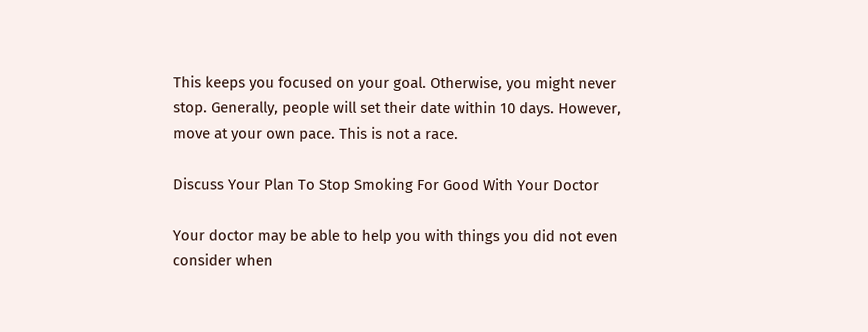This keeps you focused on your goal. Otherwise, you might never stop. Generally, people will set their date within 10 days. However, move at your own pace. This is not a race.

Discuss Your Plan To Stop Smoking For Good With Your Doctor

Your doctor may be able to help you with things you did not even consider when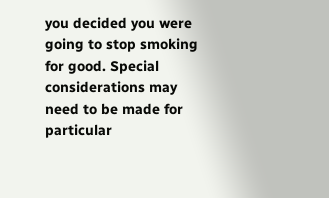you decided you were going to stop smoking for good. Special considerations may need to be made for particular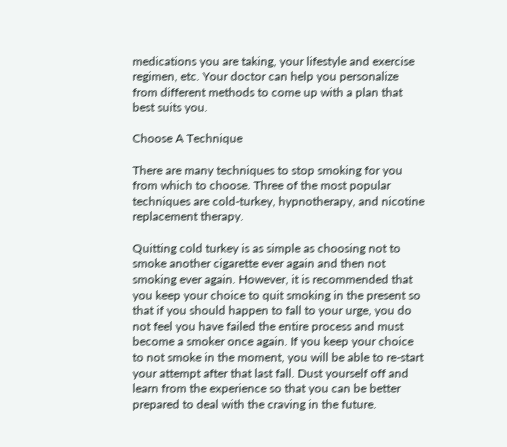medications you are taking, your lifestyle and exercise regimen, etc. Your doctor can help you personalize from different methods to come up with a plan that best suits you.

Choose A Technique

There are many techniques to stop smoking for you from which to choose. Three of the most popular techniques are cold-turkey, hypnotherapy, and nicotine replacement therapy.

Quitting cold turkey is as simple as choosing not to smoke another cigarette ever again and then not smoking ever again. However, it is recommended that you keep your choice to quit smoking in the present so that if you should happen to fall to your urge, you do not feel you have failed the entire process and must become a smoker once again. If you keep your choice to not smoke in the moment, you will be able to re-start your attempt after that last fall. Dust yourself off and learn from the experience so that you can be better prepared to deal with the craving in the future.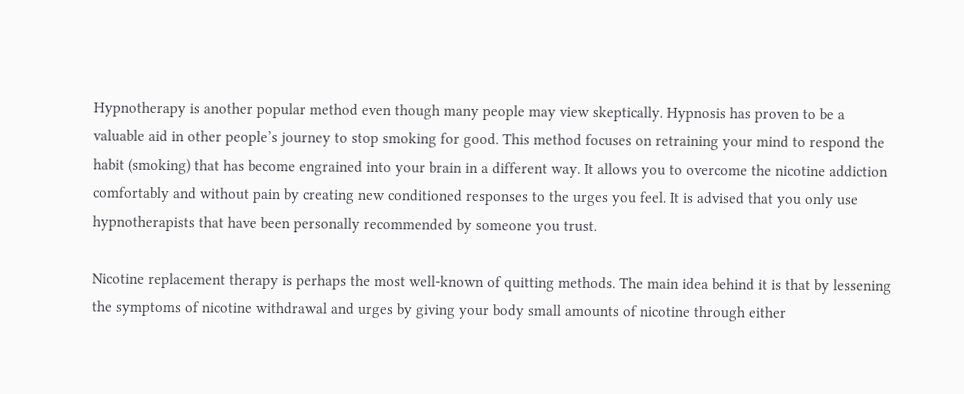Hypnotherapy is another popular method even though many people may view skeptically. Hypnosis has proven to be a valuable aid in other people’s journey to stop smoking for good. This method focuses on retraining your mind to respond the habit (smoking) that has become engrained into your brain in a different way. It allows you to overcome the nicotine addiction comfortably and without pain by creating new conditioned responses to the urges you feel. It is advised that you only use hypnotherapists that have been personally recommended by someone you trust.

Nicotine replacement therapy is perhaps the most well-known of quitting methods. The main idea behind it is that by lessening the symptoms of nicotine withdrawal and urges by giving your body small amounts of nicotine through either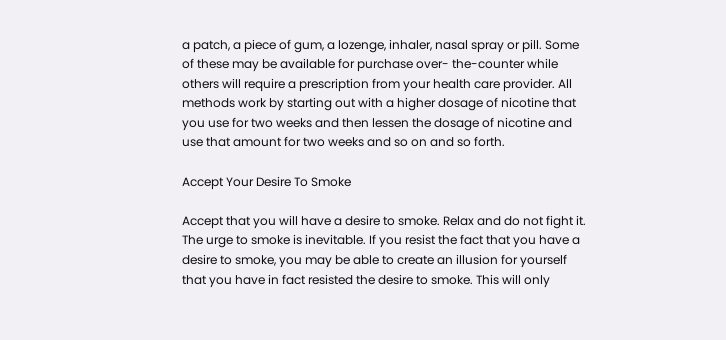a patch, a piece of gum, a lozenge, inhaler, nasal spray or pill. Some of these may be available for purchase over- the-counter while others will require a prescription from your health care provider. All methods work by starting out with a higher dosage of nicotine that you use for two weeks and then lessen the dosage of nicotine and use that amount for two weeks and so on and so forth.

Accept Your Desire To Smoke

Accept that you will have a desire to smoke. Relax and do not fight it. The urge to smoke is inevitable. If you resist the fact that you have a desire to smoke, you may be able to create an illusion for yourself that you have in fact resisted the desire to smoke. This will only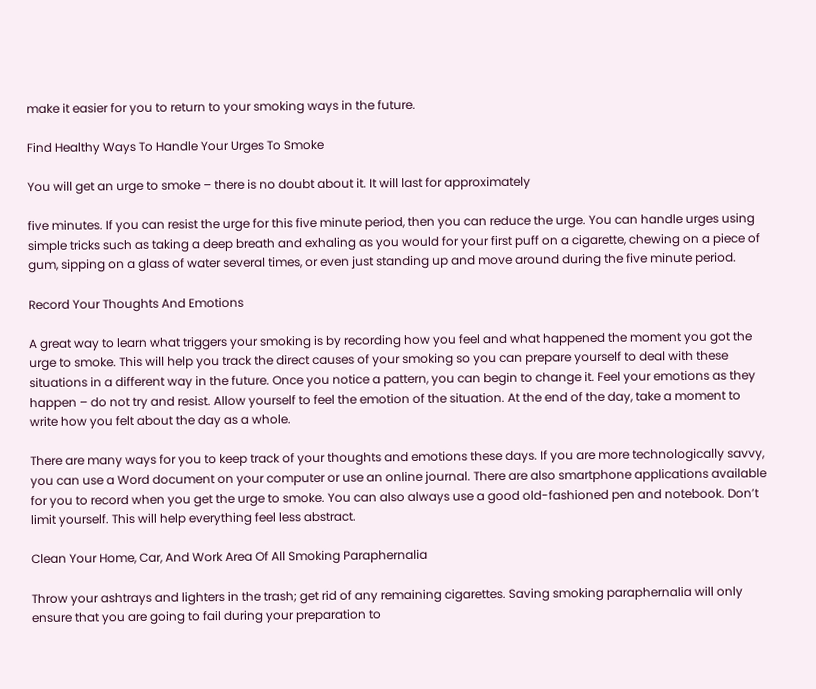make it easier for you to return to your smoking ways in the future.

Find Healthy Ways To Handle Your Urges To Smoke

You will get an urge to smoke – there is no doubt about it. It will last for approximately

five minutes. If you can resist the urge for this five minute period, then you can reduce the urge. You can handle urges using simple tricks such as taking a deep breath and exhaling as you would for your first puff on a cigarette, chewing on a piece of gum, sipping on a glass of water several times, or even just standing up and move around during the five minute period.

Record Your Thoughts And Emotions

A great way to learn what triggers your smoking is by recording how you feel and what happened the moment you got the urge to smoke. This will help you track the direct causes of your smoking so you can prepare yourself to deal with these situations in a different way in the future. Once you notice a pattern, you can begin to change it. Feel your emotions as they happen – do not try and resist. Allow yourself to feel the emotion of the situation. At the end of the day, take a moment to write how you felt about the day as a whole.

There are many ways for you to keep track of your thoughts and emotions these days. If you are more technologically savvy, you can use a Word document on your computer or use an online journal. There are also smartphone applications available for you to record when you get the urge to smoke. You can also always use a good old-fashioned pen and notebook. Don’t limit yourself. This will help everything feel less abstract.

Clean Your Home, Car, And Work Area Of All Smoking Paraphernalia

Throw your ashtrays and lighters in the trash; get rid of any remaining cigarettes. Saving smoking paraphernalia will only ensure that you are going to fail during your preparation to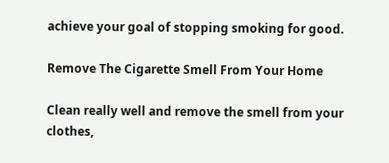achieve your goal of stopping smoking for good.

Remove The Cigarette Smell From Your Home

Clean really well and remove the smell from your clothes,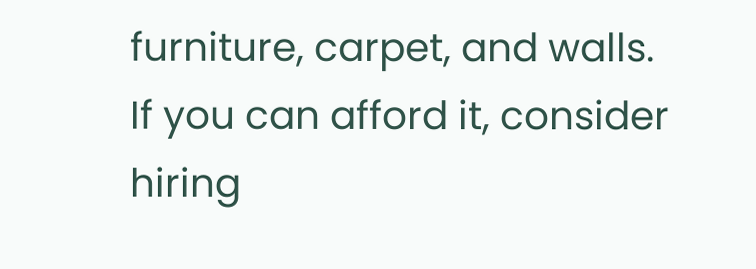furniture, carpet, and walls. If you can afford it, consider hiring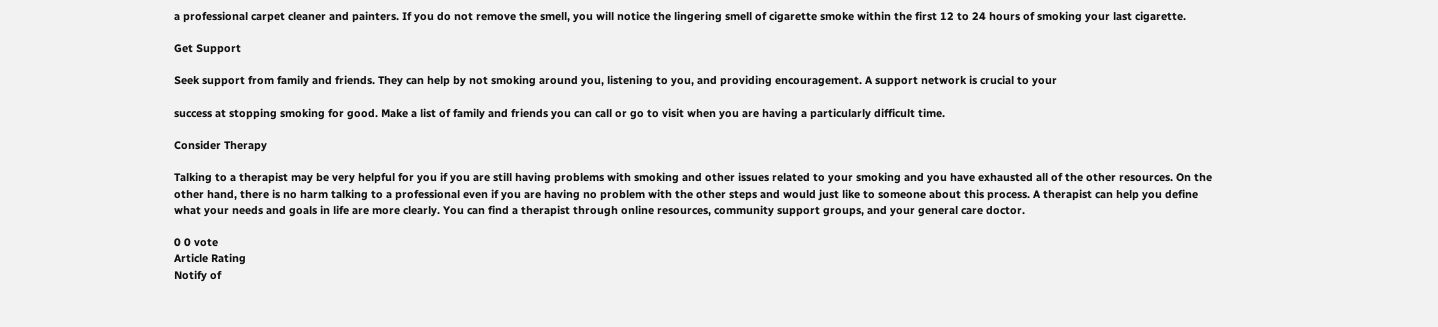a professional carpet cleaner and painters. If you do not remove the smell, you will notice the lingering smell of cigarette smoke within the first 12 to 24 hours of smoking your last cigarette.

Get Support

Seek support from family and friends. They can help by not smoking around you, listening to you, and providing encouragement. A support network is crucial to your

success at stopping smoking for good. Make a list of family and friends you can call or go to visit when you are having a particularly difficult time.

Consider Therapy

Talking to a therapist may be very helpful for you if you are still having problems with smoking and other issues related to your smoking and you have exhausted all of the other resources. On the other hand, there is no harm talking to a professional even if you are having no problem with the other steps and would just like to someone about this process. A therapist can help you define what your needs and goals in life are more clearly. You can find a therapist through online resources, community support groups, and your general care doctor.

0 0 vote
Article Rating
Notify of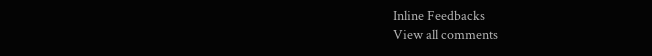Inline Feedbacks
View all comments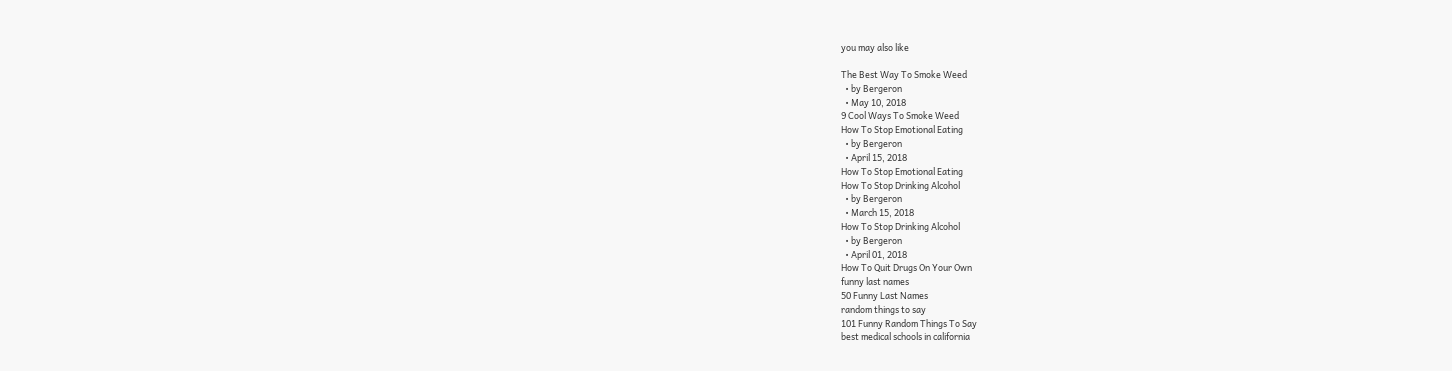you may also like

The Best Way To Smoke Weed
  • by Bergeron
  • May 10, 2018
9 Cool Ways To Smoke Weed
How To Stop Emotional Eating
  • by Bergeron
  • April 15, 2018
How To Stop Emotional Eating
How To Stop Drinking Alcohol
  • by Bergeron
  • March 15, 2018
How To Stop Drinking Alcohol
  • by Bergeron
  • April 01, 2018
How To Quit Drugs On Your Own
funny last names
50 Funny Last Names
random things to say
101 Funny Random Things To Say
best medical schools in california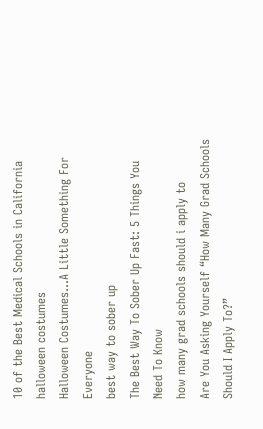10 of the Best Medical Schools in California
halloween costumes
Halloween Costumes…A Little Something For Everyone
best way to sober up
The Best Way To Sober Up Fast: 5 Things You Need To Know
how many grad schools should i apply to
Are You Asking Yourself “How Many Grad Schools Should I Apply To?”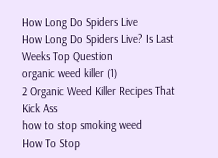How Long Do Spiders Live
How Long Do Spiders Live? Is Last Weeks Top Question
organic weed killer (1)
2 Organic Weed Killer Recipes That Kick Ass
how to stop smoking weed
How To Stop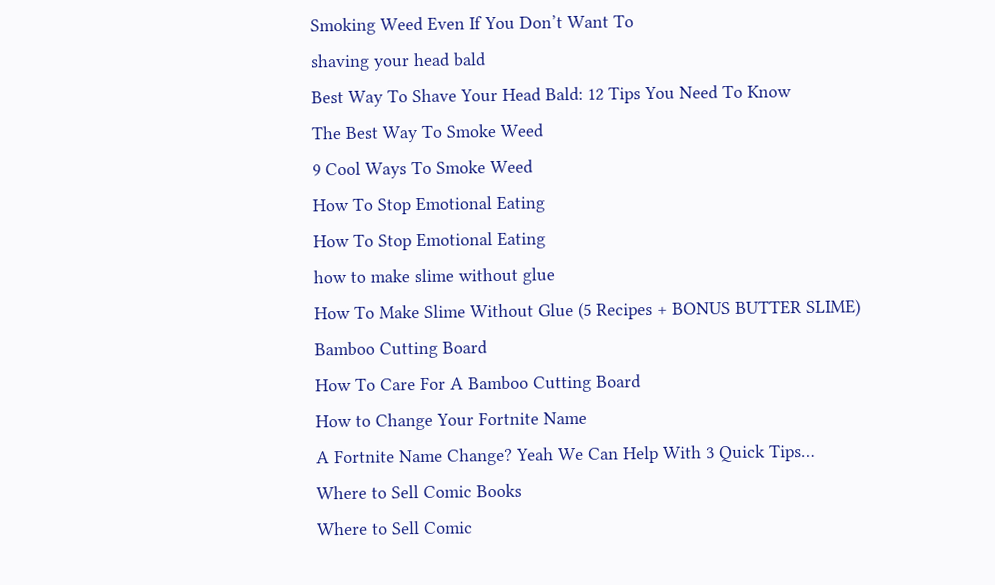Smoking Weed Even If You Don’t Want To
shaving your head bald
Best Way To Shave Your Head Bald: 12 Tips You Need To Know
The Best Way To Smoke Weed
9 Cool Ways To Smoke Weed
How To Stop Emotional Eating
How To Stop Emotional Eating
how to make slime without glue
How To Make Slime Without Glue (5 Recipes + BONUS BUTTER SLIME)
Bamboo Cutting Board
How To Care For A Bamboo Cutting Board
How to Change Your Fortnite Name
A Fortnite Name Change? Yeah We Can Help With 3 Quick Tips…
Where to Sell Comic Books
Where to Sell Comic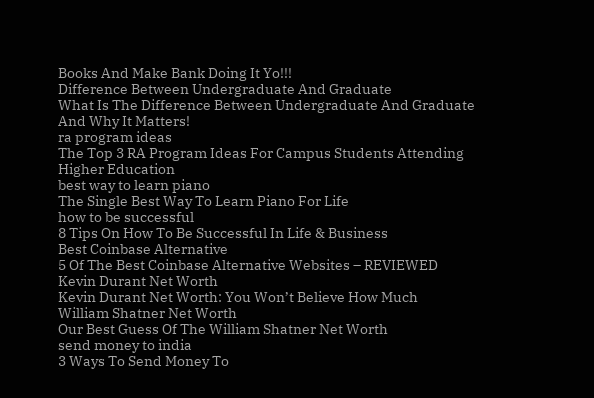Books And Make Bank Doing It Yo!!!
Difference Between Undergraduate And Graduate
What Is The Difference Between Undergraduate And Graduate And Why It Matters!
ra program ideas
The Top 3 RA Program Ideas For Campus Students Attending Higher Education
best way to learn piano
The Single Best Way To Learn Piano For Life
how to be successful
8 Tips On How To Be Successful In Life & Business
Best Coinbase Alternative
5 Of The Best Coinbase Alternative Websites – REVIEWED
Kevin Durant Net Worth
Kevin Durant Net Worth: You Won’t Believe How Much
William Shatner Net Worth
Our Best Guess Of The William Shatner Net Worth
send money to india
3 Ways To Send Money To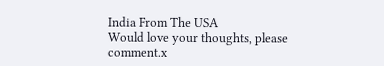India From The USA
Would love your thoughts, please comment.x